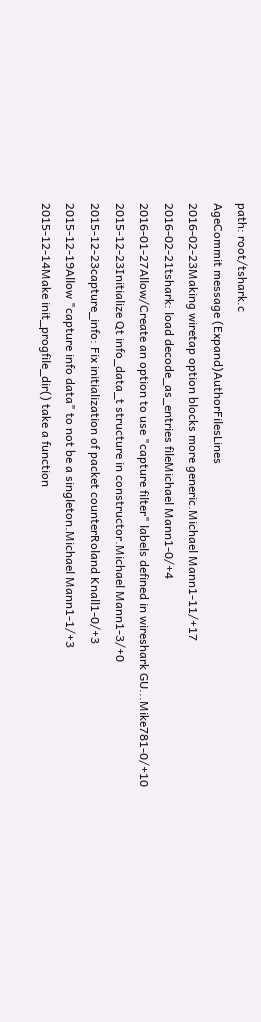path: root/tshark.c
AgeCommit message (Expand)AuthorFilesLines
2016-02-23Making wiretap option blocks more generic.Michael Mann1-11/+17
2016-02-21tshark: load decode_as_entries fileMichael Mann1-0/+4
2016-01-27Allow/Create an option to use "capture filter" labels defined in wireshark GU...Mike781-0/+10
2015-12-23Initialize Qt info_data_t structure in constructor.Michael Mann1-3/+0
2015-12-23capture_info: Fix initialization of packet counterRoland Knall1-0/+3
2015-12-19Allow "capture info data" to not be a singleton.Michael Mann1-1/+3
2015-12-14Make init_progfile_dir() take a function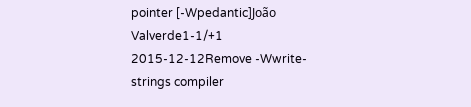pointer [-Wpedantic]João Valverde1-1/+1
2015-12-12Remove -Wwrite-strings compiler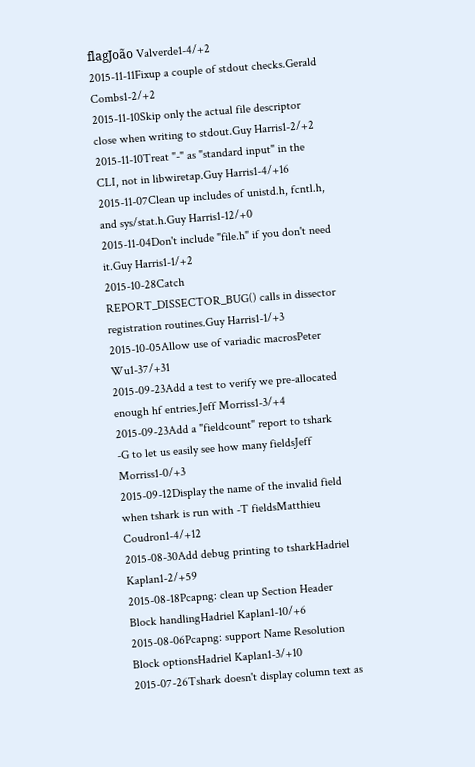flagJoão Valverde1-4/+2
2015-11-11Fixup a couple of stdout checks.Gerald Combs1-2/+2
2015-11-10Skip only the actual file descriptor close when writing to stdout.Guy Harris1-2/+2
2015-11-10Treat "-" as "standard input" in the CLI, not in libwiretap.Guy Harris1-4/+16
2015-11-07Clean up includes of unistd.h, fcntl.h, and sys/stat.h.Guy Harris1-12/+0
2015-11-04Don't include "file.h" if you don't need it.Guy Harris1-1/+2
2015-10-28Catch REPORT_DISSECTOR_BUG() calls in dissector registration routines.Guy Harris1-1/+3
2015-10-05Allow use of variadic macrosPeter Wu1-37/+31
2015-09-23Add a test to verify we pre-allocated enough hf entries.Jeff Morriss1-3/+4
2015-09-23Add a "fieldcount" report to tshark -G to let us easily see how many fieldsJeff Morriss1-0/+3
2015-09-12Display the name of the invalid field when tshark is run with -T fieldsMatthieu Coudron1-4/+12
2015-08-30Add debug printing to tsharkHadriel Kaplan1-2/+59
2015-08-18Pcapng: clean up Section Header Block handlingHadriel Kaplan1-10/+6
2015-08-06Pcapng: support Name Resolution Block optionsHadriel Kaplan1-3/+10
2015-07-26Tshark doesn't display column text as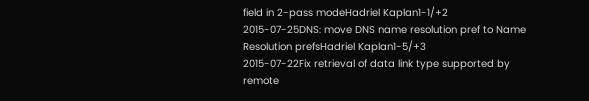field in 2-pass modeHadriel Kaplan1-1/+2
2015-07-25DNS: move DNS name resolution pref to Name Resolution prefsHadriel Kaplan1-5/+3
2015-07-22Fix retrieval of data link type supported by remote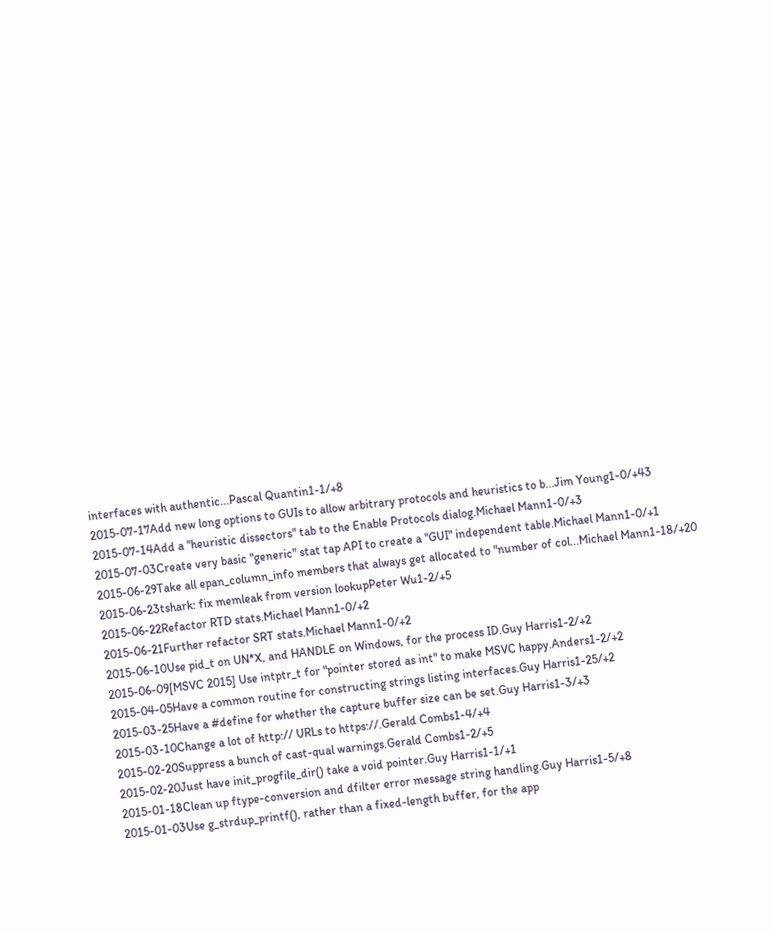interfaces with authentic...Pascal Quantin1-1/+8
2015-07-17Add new long options to GUIs to allow arbitrary protocols and heuristics to b...Jim Young1-0/+43
2015-07-14Add a "heuristic dissectors" tab to the Enable Protocols dialog.Michael Mann1-0/+3
2015-07-03Create very basic "generic" stat tap API to create a "GUI" independent table.Michael Mann1-0/+1
2015-06-29Take all epan_column_info members that always get allocated to "number of col...Michael Mann1-18/+20
2015-06-23tshark: fix memleak from version lookupPeter Wu1-2/+5
2015-06-22Refactor RTD stats.Michael Mann1-0/+2
2015-06-21Further refactor SRT stats.Michael Mann1-0/+2
2015-06-10Use pid_t on UN*X, and HANDLE on Windows, for the process ID.Guy Harris1-2/+2
2015-06-09[MSVC 2015] Use intptr_t for "pointer stored as int" to make MSVC happy.Anders1-2/+2
2015-04-05Have a common routine for constructing strings listing interfaces.Guy Harris1-25/+2
2015-03-25Have a #define for whether the capture buffer size can be set.Guy Harris1-3/+3
2015-03-10Change a lot of http:// URLs to https://.Gerald Combs1-4/+4
2015-02-20Suppress a bunch of cast-qual warnings.Gerald Combs1-2/+5
2015-02-20Just have init_progfile_dir() take a void pointer.Guy Harris1-1/+1
2015-01-18Clean up ftype-conversion and dfilter error message string handling.Guy Harris1-5/+8
2015-01-03Use g_strdup_printf(), rather than a fixed-length buffer, for the app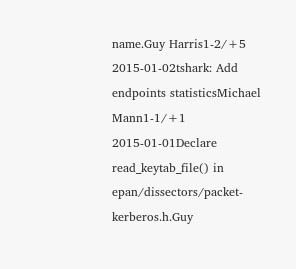name.Guy Harris1-2/+5
2015-01-02tshark: Add endpoints statisticsMichael Mann1-1/+1
2015-01-01Declare read_keytab_file() in epan/dissectors/packet-kerberos.h.Guy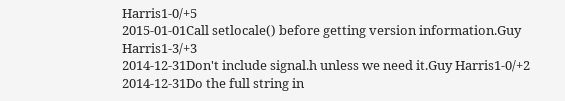Harris1-0/+5
2015-01-01Call setlocale() before getting version information.Guy Harris1-3/+3
2014-12-31Don't include signal.h unless we need it.Guy Harris1-0/+2
2014-12-31Do the full string in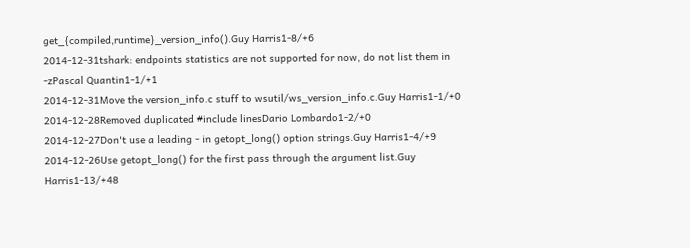get_{compiled,runtime}_version_info().Guy Harris1-8/+6
2014-12-31tshark: endpoints statistics are not supported for now, do not list them in -zPascal Quantin1-1/+1
2014-12-31Move the version_info.c stuff to wsutil/ws_version_info.c.Guy Harris1-1/+0
2014-12-28Removed duplicated #include linesDario Lombardo1-2/+0
2014-12-27Don't use a leading - in getopt_long() option strings.Guy Harris1-4/+9
2014-12-26Use getopt_long() for the first pass through the argument list.Guy Harris1-13/+48